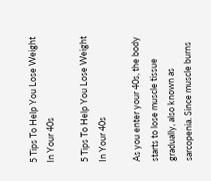5 Tips To Help You Lose Weight In Your 40s

5 Tips To Help You Lose Weight In Your 40s

As you enter your 40s, the body starts to lose muscle tissue gradually, also known as sarcopenia. Since muscle burns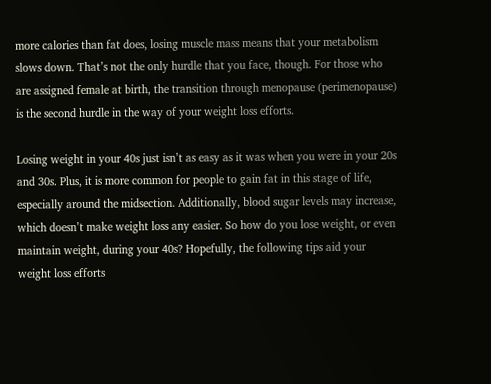more calories than fat does, losing muscle mass means that your metabolism slows down. That’s not the only hurdle that you face, though. For those who are assigned female at birth, the transition through menopause (perimenopause) is the second hurdle in the way of your weight loss efforts.

Losing weight in your 40s just isn’t as easy as it was when you were in your 20s and 30s. Plus, it is more common for people to gain fat in this stage of life, especially around the midsection. Additionally, blood sugar levels may increase, which doesn’t make weight loss any easier. So how do you lose weight, or even maintain weight, during your 40s? Hopefully, the following tips aid your weight loss efforts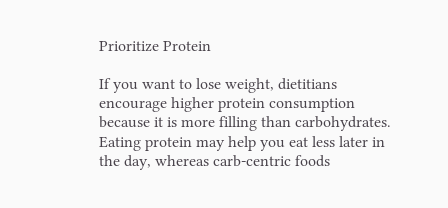Prioritize Protein

If you want to lose weight, dietitians encourage higher protein consumption because it is more filling than carbohydrates. Eating protein may help you eat less later in the day, whereas carb-centric foods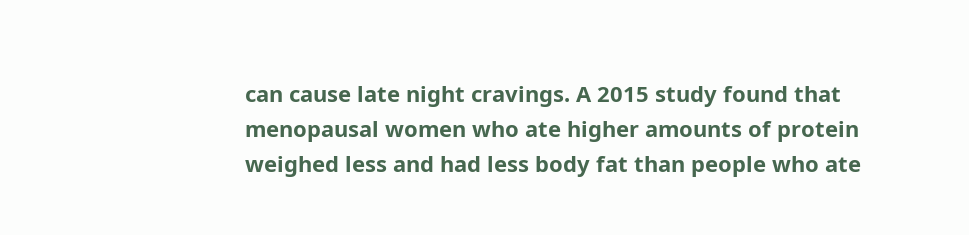can cause late night cravings. A 2015 study found that menopausal women who ate higher amounts of protein weighed less and had less body fat than people who ate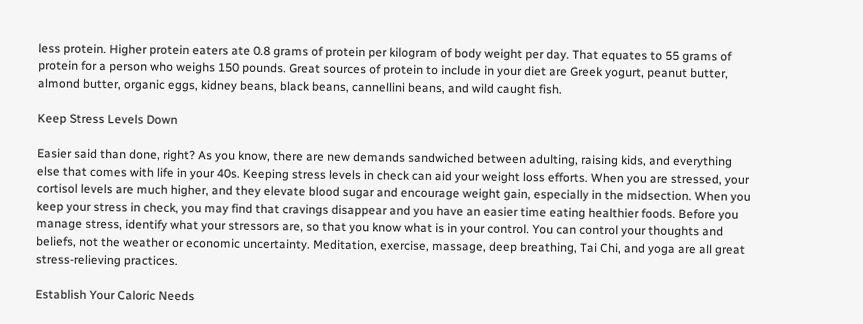less protein. Higher protein eaters ate 0.8 grams of protein per kilogram of body weight per day. That equates to 55 grams of protein for a person who weighs 150 pounds. Great sources of protein to include in your diet are Greek yogurt, peanut butter, almond butter, organic eggs, kidney beans, black beans, cannellini beans, and wild caught fish.

Keep Stress Levels Down

Easier said than done, right? As you know, there are new demands sandwiched between adulting, raising kids, and everything else that comes with life in your 40s. Keeping stress levels in check can aid your weight loss efforts. When you are stressed, your cortisol levels are much higher, and they elevate blood sugar and encourage weight gain, especially in the midsection. When you keep your stress in check, you may find that cravings disappear and you have an easier time eating healthier foods. Before you manage stress, identify what your stressors are, so that you know what is in your control. You can control your thoughts and beliefs, not the weather or economic uncertainty. Meditation, exercise, massage, deep breathing, Tai Chi, and yoga are all great stress-relieving practices.

Establish Your Caloric Needs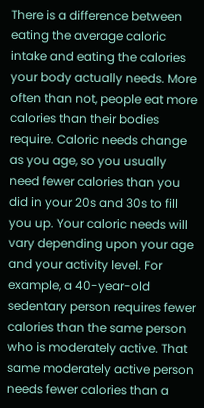There is a difference between eating the average caloric intake and eating the calories your body actually needs. More often than not, people eat more calories than their bodies require. Caloric needs change as you age, so you usually need fewer calories than you did in your 20s and 30s to fill you up. Your caloric needs will vary depending upon your age and your activity level. For example, a 40-year-old sedentary person requires fewer calories than the same person who is moderately active. That same moderately active person needs fewer calories than a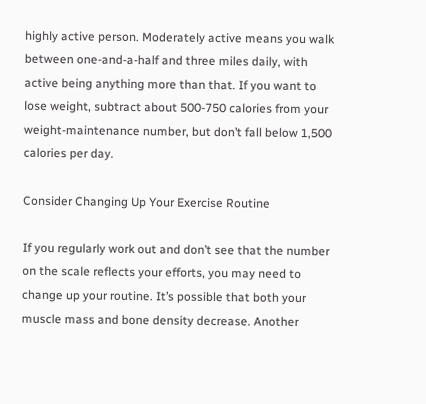highly active person. Moderately active means you walk between one-and-a-half and three miles daily, with active being anything more than that. If you want to lose weight, subtract about 500-750 calories from your weight-maintenance number, but don’t fall below 1,500 calories per day.

Consider Changing Up Your Exercise Routine

If you regularly work out and don’t see that the number on the scale reflects your efforts, you may need to change up your routine. It’s possible that both your muscle mass and bone density decrease. Another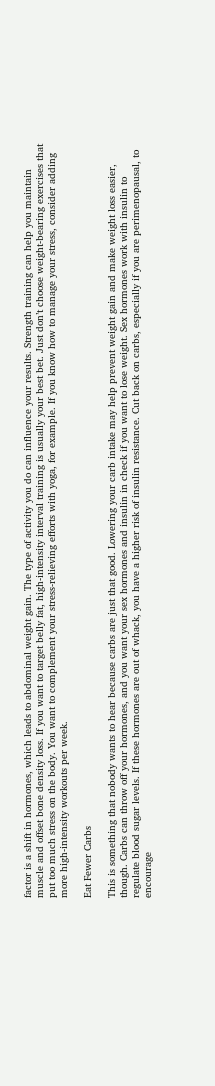factor is a shift in hormones, which leads to abdominal weight gain. The type of activity you do can influence your results. Strength training can help you maintain muscle and offset bone density loss. If you want to target belly fat, high-intensity interval training is usually your best bet. Just don’t choose weight-bearing exercises that put too much stress on the body. You want to complement your stress-relieving efforts with yoga, for example. If you know how to manage your stress, consider adding more high-intensity workouts per week.

Eat Fewer Carbs

This is something that nobody wants to hear because carbs are just that good. Lowering your carb intake may help prevent weight gain and make weight loss easier, though. Carbs can throw off your hormones, and you want your sex hormones and insulin in check if you want to lose weight. Sex hormones work with insulin to regulate blood sugar levels. If these hormones are out of whack, you have a higher risk of insulin resistance. Cut back on carbs, especially if you are perimenopausal, to encourage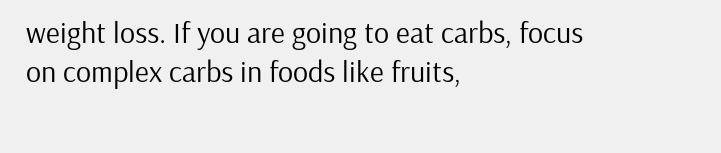weight loss. If you are going to eat carbs, focus on complex carbs in foods like fruits,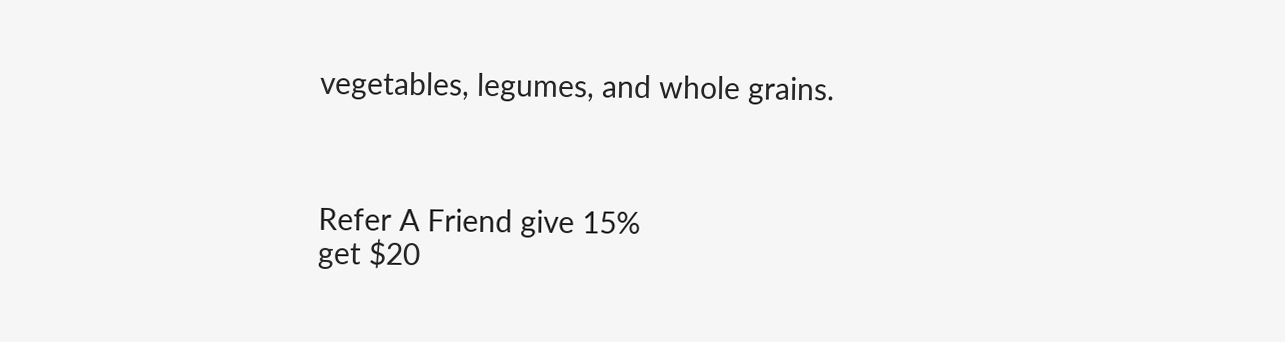vegetables, legumes, and whole grains.



Refer A Friend give 15%
get $20